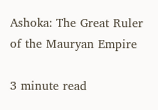Ashoka: The Great Ruler of the Mauryan Empire

3 minute read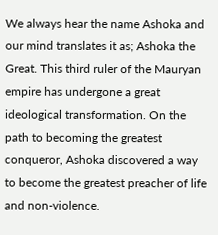We always hear the name Ashoka and our mind translates it as; Ashoka the Great. This third ruler of the Mauryan empire has undergone a great ideological transformation. On the path to becoming the greatest conqueror, Ashoka discovered a way to become the greatest preacher of life and non-violence.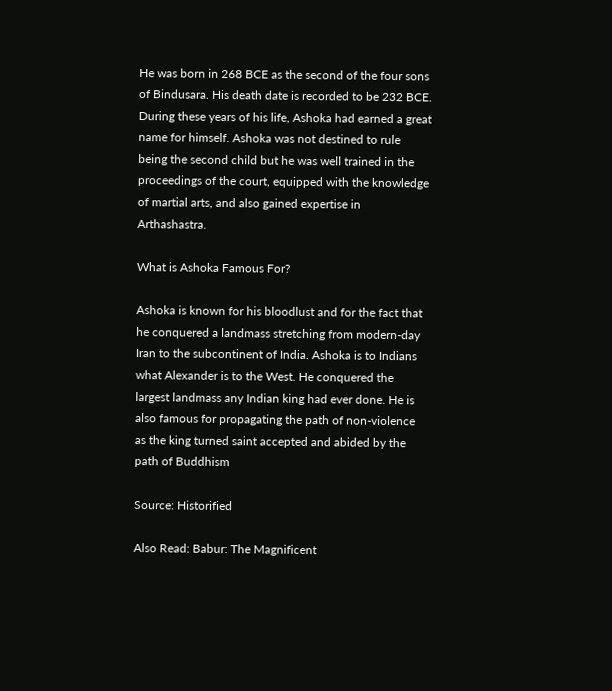He was born in 268 BCE as the second of the four sons of Bindusara. His death date is recorded to be 232 BCE. During these years of his life, Ashoka had earned a great name for himself. Ashoka was not destined to rule being the second child but he was well trained in the proceedings of the court, equipped with the knowledge of martial arts, and also gained expertise in Arthashastra.

What is Ashoka Famous For?

Ashoka is known for his bloodlust and for the fact that he conquered a landmass stretching from modern-day Iran to the subcontinent of India. Ashoka is to Indians what Alexander is to the West. He conquered the largest landmass any Indian king had ever done. He is also famous for propagating the path of non-violence as the king turned saint accepted and abided by the path of Buddhism

Source: Historified

Also Read: Babur: The Magnificent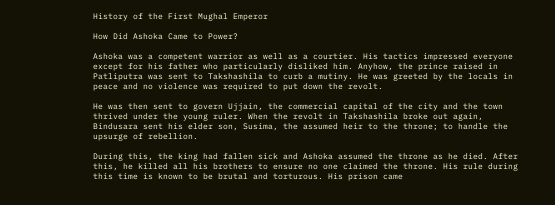History of the First Mughal Emperor

How Did Ashoka Came to Power?

Ashoka was a competent warrior as well as a courtier. His tactics impressed everyone except for his father who particularly disliked him. Anyhow, the prince raised in Patliputra was sent to Takshashila to curb a mutiny. He was greeted by the locals in peace and no violence was required to put down the revolt.

He was then sent to govern Ujjain, the commercial capital of the city and the town thrived under the young ruler. When the revolt in Takshashila broke out again, Bindusara sent his elder son, Susima, the assumed heir to the throne; to handle the upsurge of rebellion.

During this, the king had fallen sick and Ashoka assumed the throne as he died. After this, he killed all his brothers to ensure no one claimed the throne. His rule during this time is known to be brutal and torturous. His prison came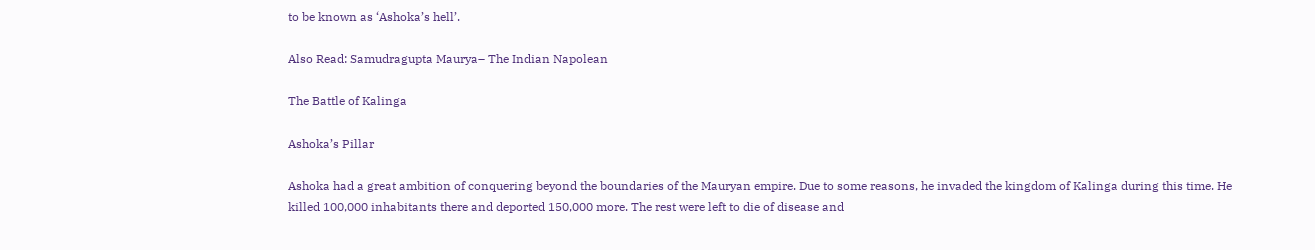to be known as ‘Ashoka’s hell’.

Also Read: Samudragupta Maurya– The Indian Napolean

The Battle of Kalinga

Ashoka’s Pillar

Ashoka had a great ambition of conquering beyond the boundaries of the Mauryan empire. Due to some reasons, he invaded the kingdom of Kalinga during this time. He killed 100,000 inhabitants there and deported 150,000 more. The rest were left to die of disease and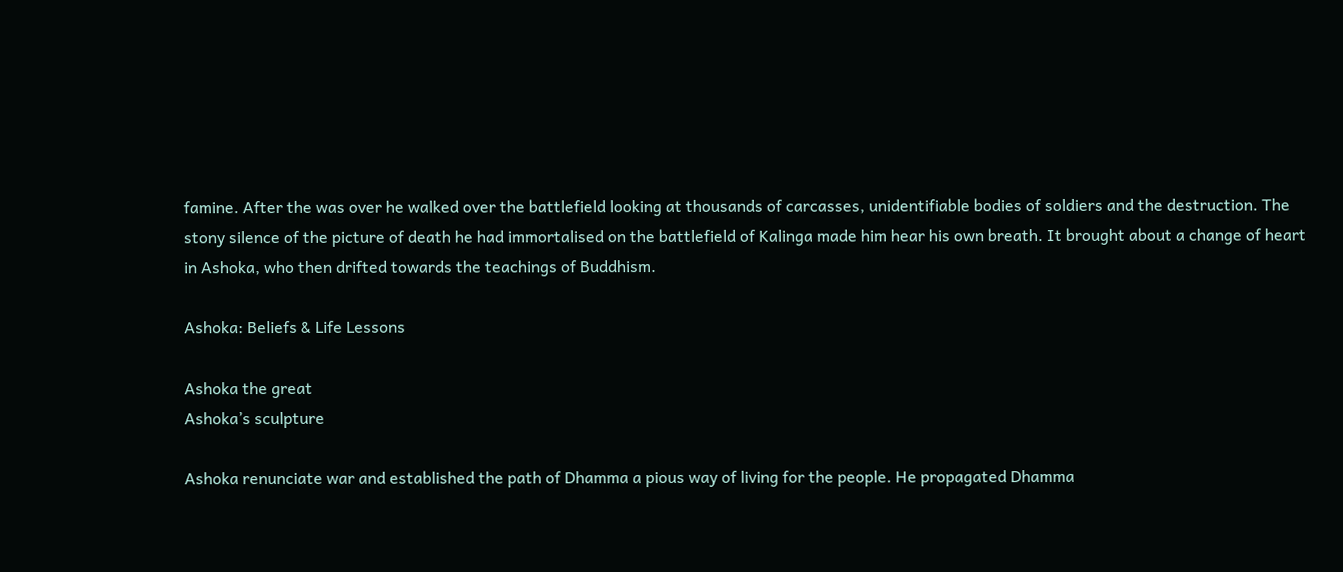famine. After the was over he walked over the battlefield looking at thousands of carcasses, unidentifiable bodies of soldiers and the destruction. The stony silence of the picture of death he had immortalised on the battlefield of Kalinga made him hear his own breath. It brought about a change of heart in Ashoka, who then drifted towards the teachings of Buddhism.

Ashoka: Beliefs & Life Lessons

Ashoka the great
Ashoka’s sculpture

Ashoka renunciate war and established the path of Dhamma a pious way of living for the people. He propagated Dhamma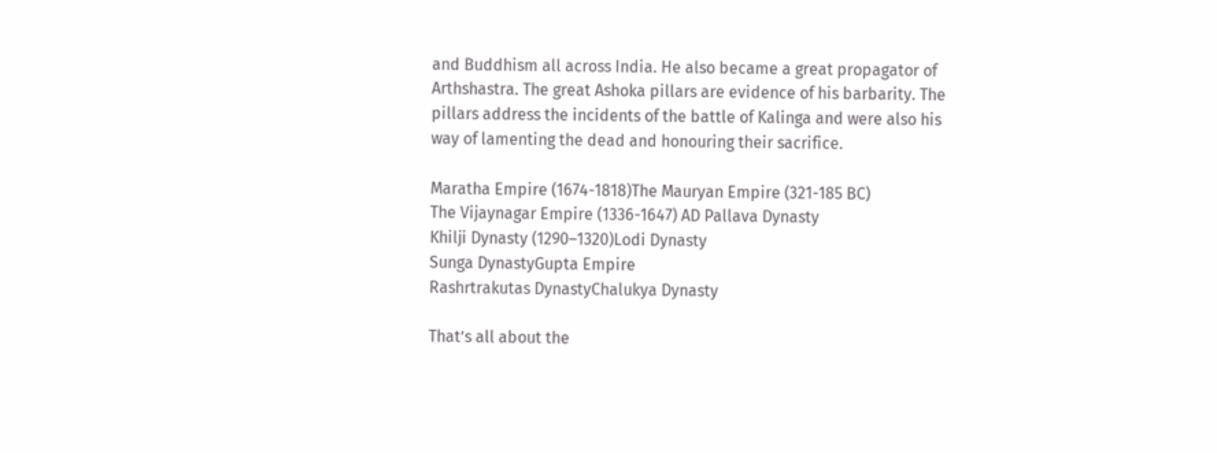and Buddhism all across India. He also became a great propagator of Arthshastra. The great Ashoka pillars are evidence of his barbarity. The pillars address the incidents of the battle of Kalinga and were also his way of lamenting the dead and honouring their sacrifice.

Maratha Empire (1674-1818)The Mauryan Empire (321-185 BC)
The Vijaynagar Empire (1336-1647) AD Pallava Dynasty
Khilji Dynasty (1290–1320)Lodi Dynasty
Sunga DynastyGupta Empire
Rashrtrakutas DynastyChalukya Dynasty

That’s all about the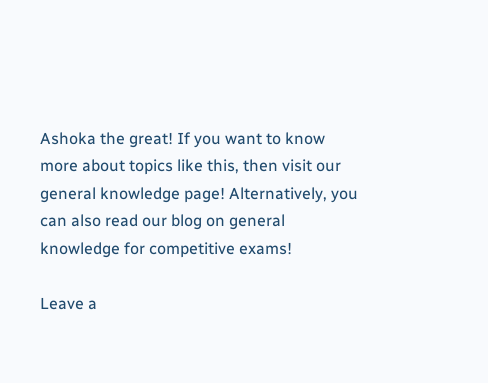Ashoka the great! If you want to know more about topics like this, then visit our general knowledge page! Alternatively, you can also read our blog on general knowledge for competitive exams!

Leave a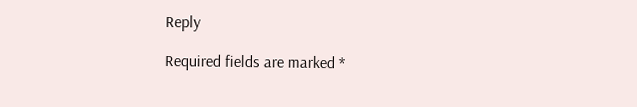Reply

Required fields are marked *